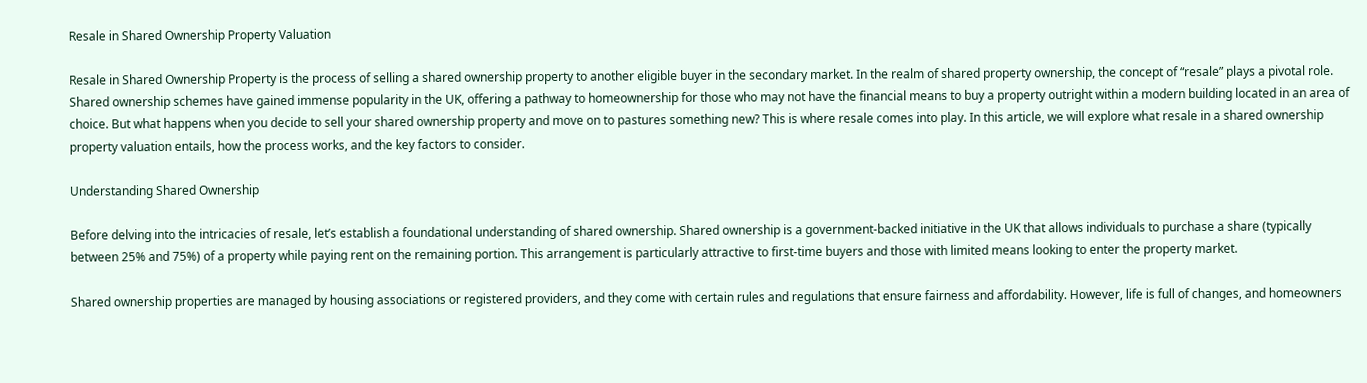Resale in Shared Ownership Property Valuation

Resale in Shared Ownership Property is the process of selling a shared ownership property to another eligible buyer in the secondary market. In the realm of shared property ownership, the concept of “resale” plays a pivotal role. Shared ownership schemes have gained immense popularity in the UK, offering a pathway to homeownership for those who may not have the financial means to buy a property outright within a modern building located in an area of choice. But what happens when you decide to sell your shared ownership property and move on to pastures something new? This is where resale comes into play. In this article, we will explore what resale in a shared ownership property valuation entails, how the process works, and the key factors to consider.

Understanding Shared Ownership

Before delving into the intricacies of resale, let’s establish a foundational understanding of shared ownership. Shared ownership is a government-backed initiative in the UK that allows individuals to purchase a share (typically between 25% and 75%) of a property while paying rent on the remaining portion. This arrangement is particularly attractive to first-time buyers and those with limited means looking to enter the property market.

Shared ownership properties are managed by housing associations or registered providers, and they come with certain rules and regulations that ensure fairness and affordability. However, life is full of changes, and homeowners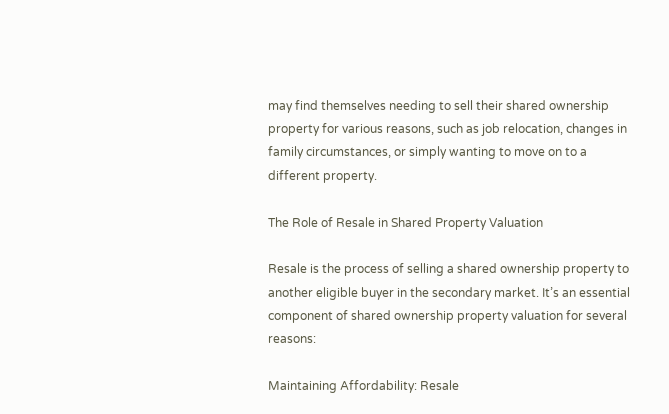may find themselves needing to sell their shared ownership property for various reasons, such as job relocation, changes in family circumstances, or simply wanting to move on to a different property.

The Role of Resale in Shared Property Valuation

Resale is the process of selling a shared ownership property to another eligible buyer in the secondary market. It’s an essential component of shared ownership property valuation for several reasons:

Maintaining Affordability: Resale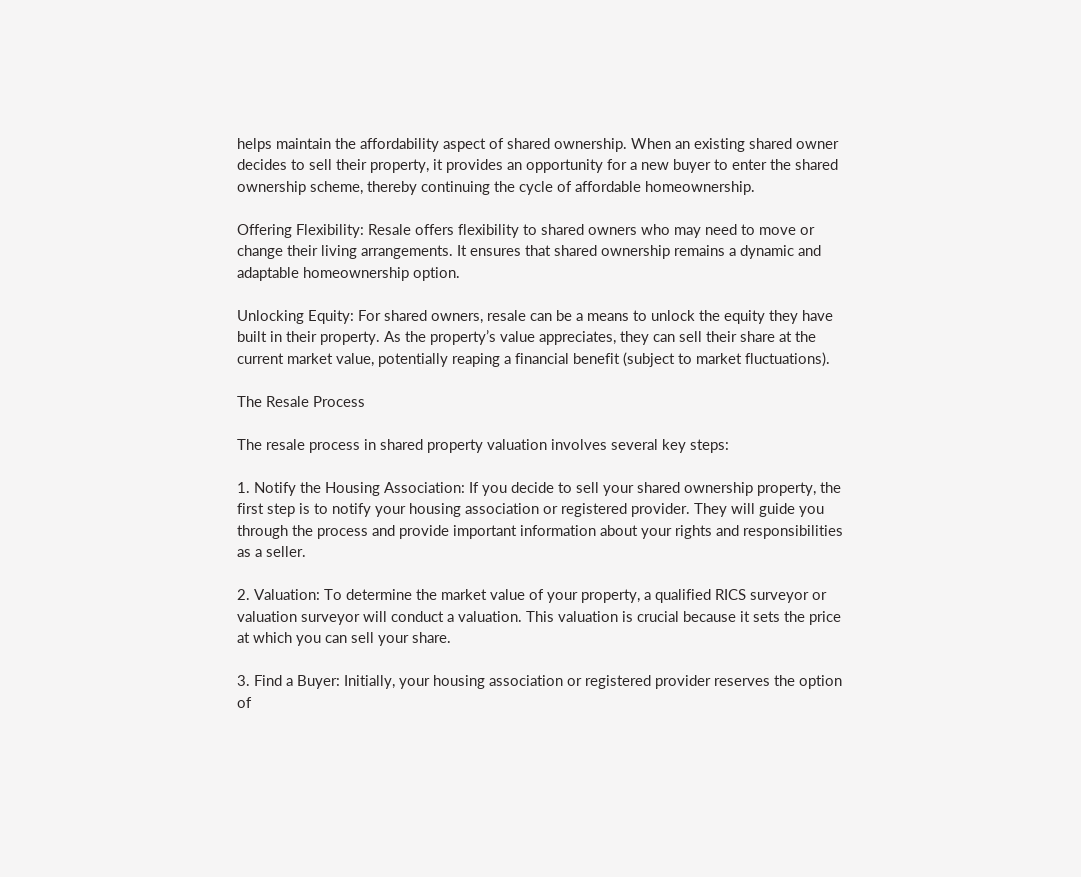helps maintain the affordability aspect of shared ownership. When an existing shared owner decides to sell their property, it provides an opportunity for a new buyer to enter the shared ownership scheme, thereby continuing the cycle of affordable homeownership.

Offering Flexibility: Resale offers flexibility to shared owners who may need to move or change their living arrangements. It ensures that shared ownership remains a dynamic and adaptable homeownership option.

Unlocking Equity: For shared owners, resale can be a means to unlock the equity they have built in their property. As the property’s value appreciates, they can sell their share at the current market value, potentially reaping a financial benefit (subject to market fluctuations).

The Resale Process

The resale process in shared property valuation involves several key steps:

1. Notify the Housing Association: If you decide to sell your shared ownership property, the first step is to notify your housing association or registered provider. They will guide you through the process and provide important information about your rights and responsibilities as a seller.

2. Valuation: To determine the market value of your property, a qualified RICS surveyor or valuation surveyor will conduct a valuation. This valuation is crucial because it sets the price at which you can sell your share.

3. Find a Buyer: Initially, your housing association or registered provider reserves the option of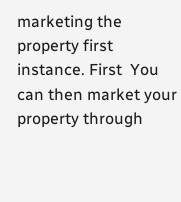marketing the property first instance. First  You can then market your property through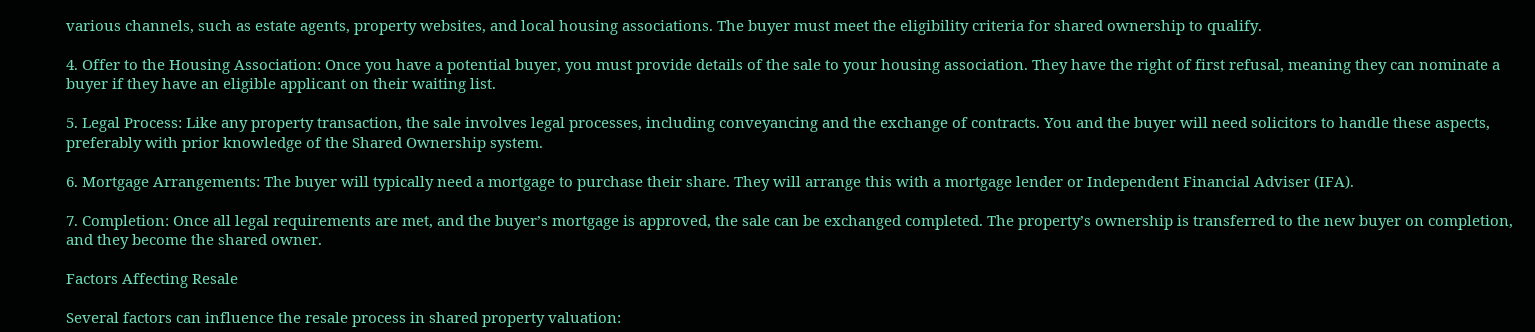various channels, such as estate agents, property websites, and local housing associations. The buyer must meet the eligibility criteria for shared ownership to qualify.

4. Offer to the Housing Association: Once you have a potential buyer, you must provide details of the sale to your housing association. They have the right of first refusal, meaning they can nominate a buyer if they have an eligible applicant on their waiting list.

5. Legal Process: Like any property transaction, the sale involves legal processes, including conveyancing and the exchange of contracts. You and the buyer will need solicitors to handle these aspects, preferably with prior knowledge of the Shared Ownership system.

6. Mortgage Arrangements: The buyer will typically need a mortgage to purchase their share. They will arrange this with a mortgage lender or Independent Financial Adviser (IFA).

7. Completion: Once all legal requirements are met, and the buyer’s mortgage is approved, the sale can be exchanged completed. The property’s ownership is transferred to the new buyer on completion, and they become the shared owner.

Factors Affecting Resale

Several factors can influence the resale process in shared property valuation: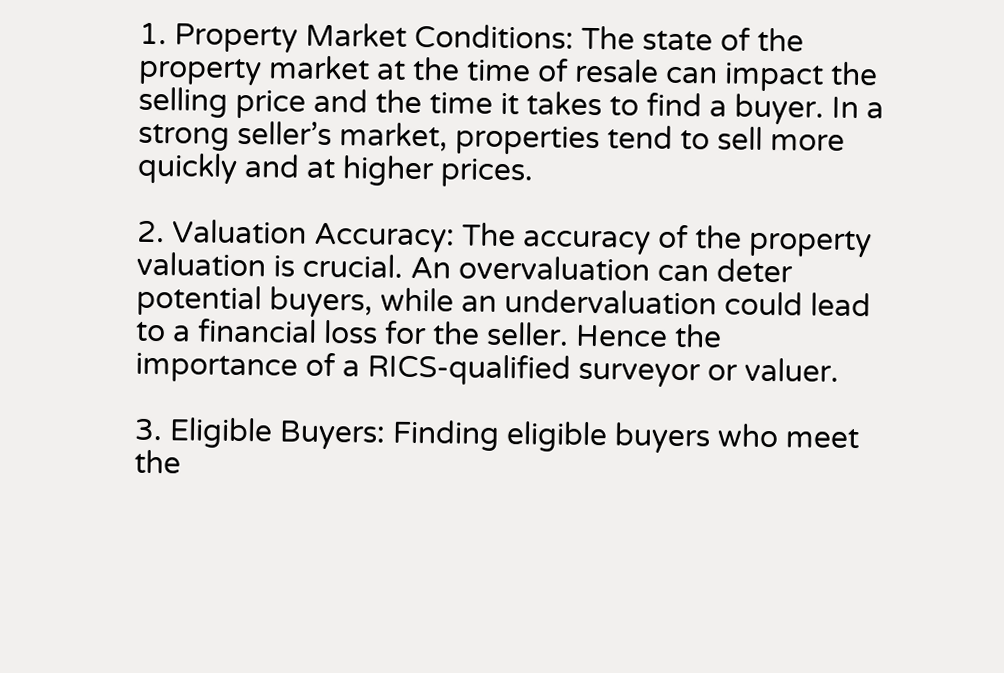1. Property Market Conditions: The state of the property market at the time of resale can impact the selling price and the time it takes to find a buyer. In a strong seller’s market, properties tend to sell more quickly and at higher prices.

2. Valuation Accuracy: The accuracy of the property valuation is crucial. An overvaluation can deter potential buyers, while an undervaluation could lead to a financial loss for the seller. Hence the importance of a RICS-qualified surveyor or valuer.

3. Eligible Buyers: Finding eligible buyers who meet the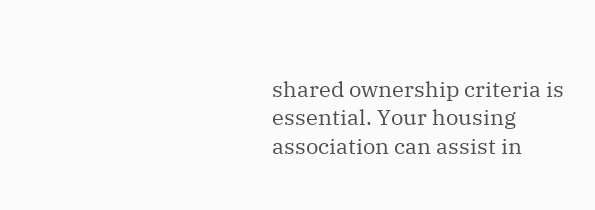shared ownership criteria is essential. Your housing association can assist in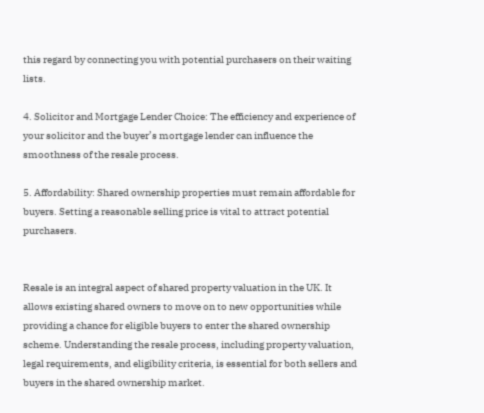this regard by connecting you with potential purchasers on their waiting lists.

4. Solicitor and Mortgage Lender Choice: The efficiency and experience of your solicitor and the buyer’s mortgage lender can influence the smoothness of the resale process.

5. Affordability: Shared ownership properties must remain affordable for buyers. Setting a reasonable selling price is vital to attract potential purchasers.


Resale is an integral aspect of shared property valuation in the UK. It allows existing shared owners to move on to new opportunities while providing a chance for eligible buyers to enter the shared ownership scheme. Understanding the resale process, including property valuation, legal requirements, and eligibility criteria, is essential for both sellers and buyers in the shared ownership market.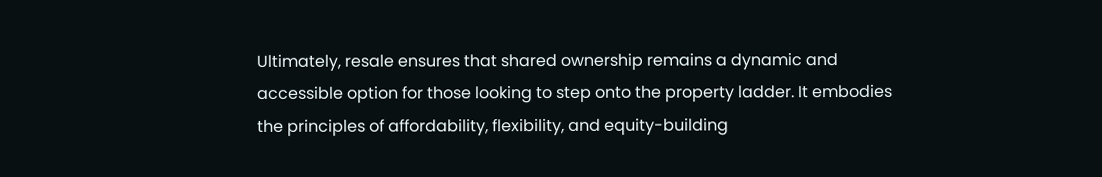Ultimately, resale ensures that shared ownership remains a dynamic and accessible option for those looking to step onto the property ladder. It embodies the principles of affordability, flexibility, and equity-building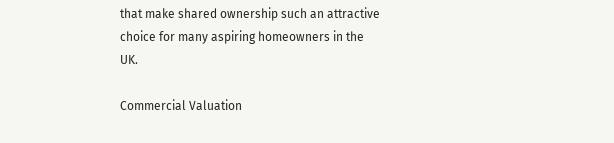that make shared ownership such an attractive choice for many aspiring homeowners in the UK.

Commercial Valuation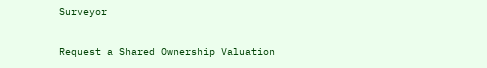Surveyor

Request a Shared Ownership Valuation